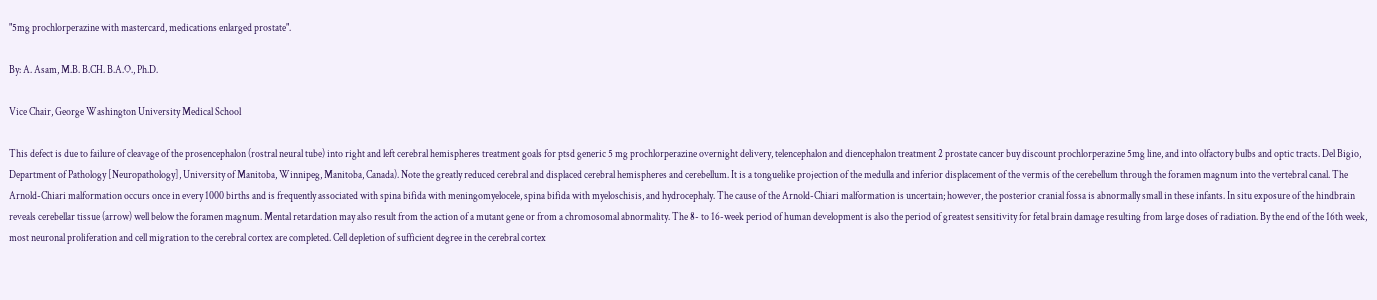"5mg prochlorperazine with mastercard, medications enlarged prostate".

By: A. Asam, M.B. B.CH. B.A.O., Ph.D.

Vice Chair, George Washington University Medical School

This defect is due to failure of cleavage of the prosencephalon (rostral neural tube) into right and left cerebral hemispheres treatment goals for ptsd generic 5 mg prochlorperazine overnight delivery, telencephalon and diencephalon treatment 2 prostate cancer buy discount prochlorperazine 5mg line, and into olfactory bulbs and optic tracts. Del Bigio, Department of Pathology [Neuropathology], University of Manitoba, Winnipeg, Manitoba, Canada). Note the greatly reduced cerebral and displaced cerebral hemispheres and cerebellum. It is a tonguelike projection of the medulla and inferior displacement of the vermis of the cerebellum through the foramen magnum into the vertebral canal. The Arnold-Chiari malformation occurs once in every 1000 births and is frequently associated with spina bifida with meningomyelocele, spina bifida with myeloschisis, and hydrocephaly. The cause of the Arnold-Chiari malformation is uncertain; however, the posterior cranial fossa is abnormally small in these infants. In situ exposure of the hindbrain reveals cerebellar tissue (arrow) well below the foramen magnum. Mental retardation may also result from the action of a mutant gene or from a chromosomal abnormality. The 8- to 16-week period of human development is also the period of greatest sensitivity for fetal brain damage resulting from large doses of radiation. By the end of the 16th week, most neuronal proliferation and cell migration to the cerebral cortex are completed. Cell depletion of sufficient degree in the cerebral cortex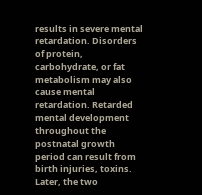results in severe mental retardation. Disorders of protein, carbohydrate, or fat metabolism may also cause mental retardation. Retarded mental development throughout the postnatal growth period can result from birth injuries, toxins. Later, the two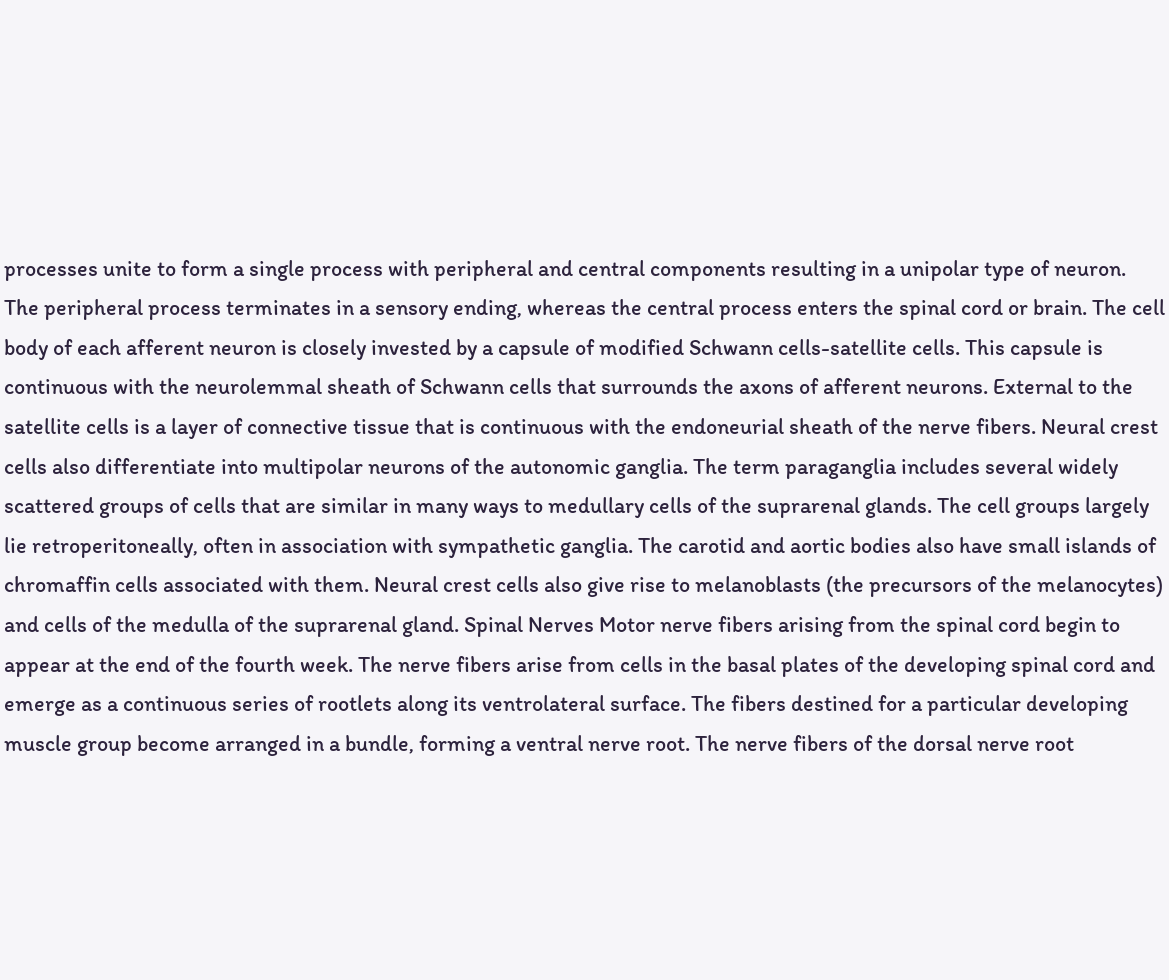processes unite to form a single process with peripheral and central components resulting in a unipolar type of neuron. The peripheral process terminates in a sensory ending, whereas the central process enters the spinal cord or brain. The cell body of each afferent neuron is closely invested by a capsule of modified Schwann cells-satellite cells. This capsule is continuous with the neurolemmal sheath of Schwann cells that surrounds the axons of afferent neurons. External to the satellite cells is a layer of connective tissue that is continuous with the endoneurial sheath of the nerve fibers. Neural crest cells also differentiate into multipolar neurons of the autonomic ganglia. The term paraganglia includes several widely scattered groups of cells that are similar in many ways to medullary cells of the suprarenal glands. The cell groups largely lie retroperitoneally, often in association with sympathetic ganglia. The carotid and aortic bodies also have small islands of chromaffin cells associated with them. Neural crest cells also give rise to melanoblasts (the precursors of the melanocytes) and cells of the medulla of the suprarenal gland. Spinal Nerves Motor nerve fibers arising from the spinal cord begin to appear at the end of the fourth week. The nerve fibers arise from cells in the basal plates of the developing spinal cord and emerge as a continuous series of rootlets along its ventrolateral surface. The fibers destined for a particular developing muscle group become arranged in a bundle, forming a ventral nerve root. The nerve fibers of the dorsal nerve root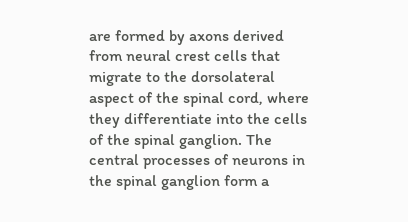are formed by axons derived from neural crest cells that migrate to the dorsolateral aspect of the spinal cord, where they differentiate into the cells of the spinal ganglion. The central processes of neurons in the spinal ganglion form a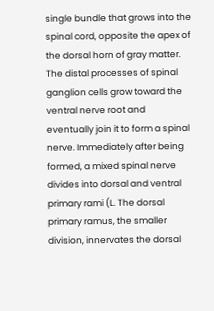single bundle that grows into the spinal cord, opposite the apex of the dorsal horn of gray matter. The distal processes of spinal ganglion cells grow toward the ventral nerve root and eventually join it to form a spinal nerve. Immediately after being formed, a mixed spinal nerve divides into dorsal and ventral primary rami (L. The dorsal primary ramus, the smaller division, innervates the dorsal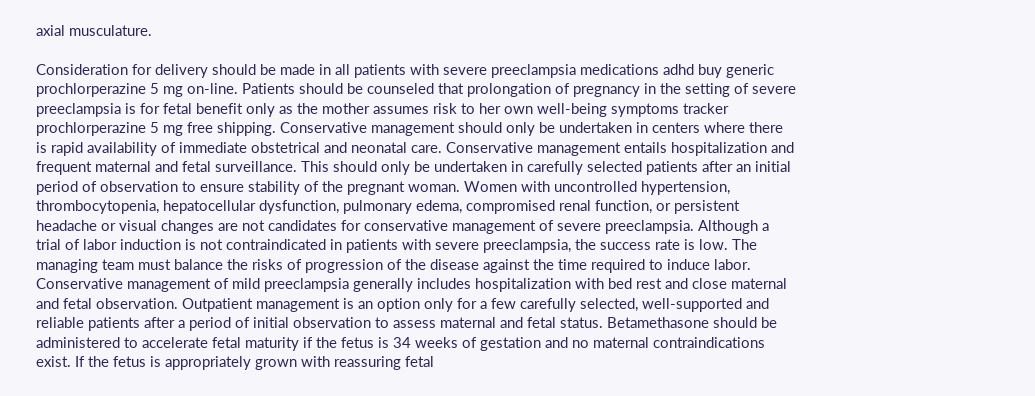axial musculature.

Consideration for delivery should be made in all patients with severe preeclampsia medications adhd buy generic prochlorperazine 5 mg on-line. Patients should be counseled that prolongation of pregnancy in the setting of severe preeclampsia is for fetal benefit only as the mother assumes risk to her own well-being symptoms tracker prochlorperazine 5 mg free shipping. Conservative management should only be undertaken in centers where there is rapid availability of immediate obstetrical and neonatal care. Conservative management entails hospitalization and frequent maternal and fetal surveillance. This should only be undertaken in carefully selected patients after an initial period of observation to ensure stability of the pregnant woman. Women with uncontrolled hypertension, thrombocytopenia, hepatocellular dysfunction, pulmonary edema, compromised renal function, or persistent headache or visual changes are not candidates for conservative management of severe preeclampsia. Although a trial of labor induction is not contraindicated in patients with severe preeclampsia, the success rate is low. The managing team must balance the risks of progression of the disease against the time required to induce labor. Conservative management of mild preeclampsia generally includes hospitalization with bed rest and close maternal and fetal observation. Outpatient management is an option only for a few carefully selected, well-supported and reliable patients after a period of initial observation to assess maternal and fetal status. Betamethasone should be administered to accelerate fetal maturity if the fetus is 34 weeks of gestation and no maternal contraindications exist. If the fetus is appropriately grown with reassuring fetal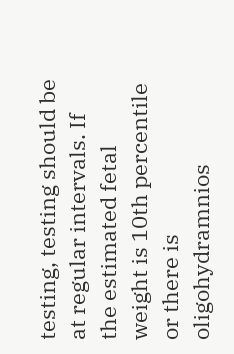testing, testing should be at regular intervals. If the estimated fetal weight is 10th percentile or there is oligohydramnios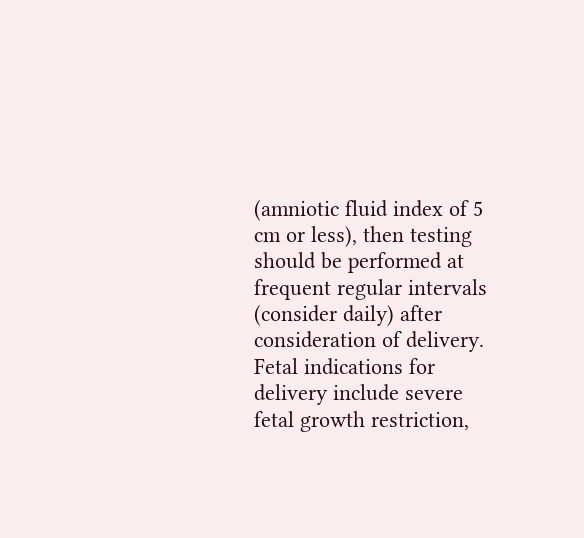(amniotic fluid index of 5 cm or less), then testing should be performed at frequent regular intervals (consider daily) after consideration of delivery. Fetal indications for delivery include severe fetal growth restriction,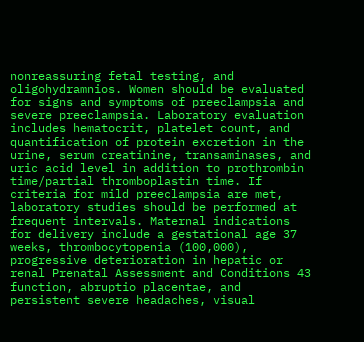nonreassuring fetal testing, and oligohydramnios. Women should be evaluated for signs and symptoms of preeclampsia and severe preeclampsia. Laboratory evaluation includes hematocrit, platelet count, and quantification of protein excretion in the urine, serum creatinine, transaminases, and uric acid level in addition to prothrombin time/partial thromboplastin time. If criteria for mild preeclampsia are met, laboratory studies should be performed at frequent intervals. Maternal indications for delivery include a gestational age 37 weeks, thrombocytopenia (100,000), progressive deterioration in hepatic or renal Prenatal Assessment and Conditions 43 function, abruptio placentae, and persistent severe headaches, visual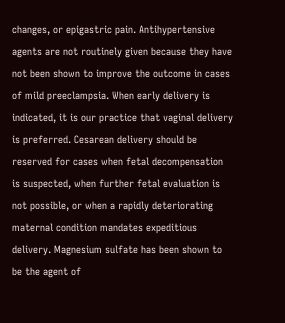changes, or epigastric pain. Antihypertensive agents are not routinely given because they have not been shown to improve the outcome in cases of mild preeclampsia. When early delivery is indicated, it is our practice that vaginal delivery is preferred. Cesarean delivery should be reserved for cases when fetal decompensation is suspected, when further fetal evaluation is not possible, or when a rapidly deteriorating maternal condition mandates expeditious delivery. Magnesium sulfate has been shown to be the agent of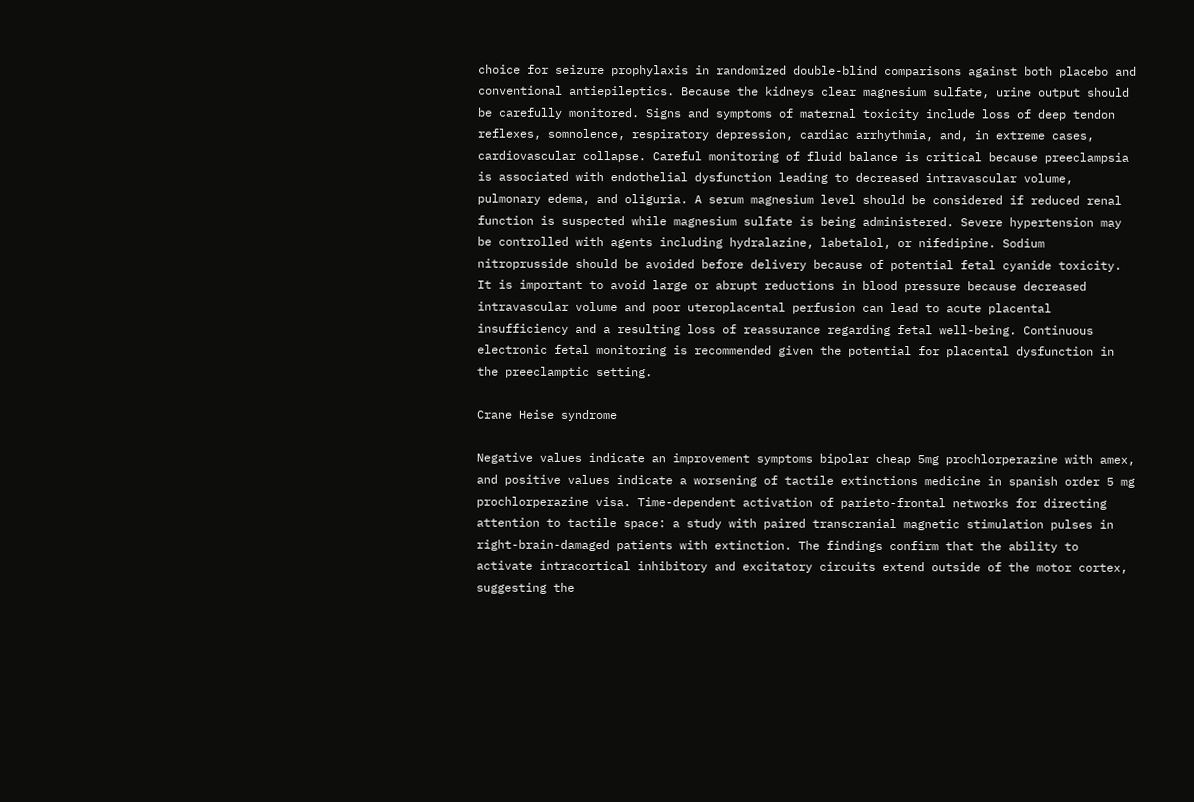choice for seizure prophylaxis in randomized double-blind comparisons against both placebo and conventional antiepileptics. Because the kidneys clear magnesium sulfate, urine output should be carefully monitored. Signs and symptoms of maternal toxicity include loss of deep tendon reflexes, somnolence, respiratory depression, cardiac arrhythmia, and, in extreme cases, cardiovascular collapse. Careful monitoring of fluid balance is critical because preeclampsia is associated with endothelial dysfunction leading to decreased intravascular volume, pulmonary edema, and oliguria. A serum magnesium level should be considered if reduced renal function is suspected while magnesium sulfate is being administered. Severe hypertension may be controlled with agents including hydralazine, labetalol, or nifedipine. Sodium nitroprusside should be avoided before delivery because of potential fetal cyanide toxicity. It is important to avoid large or abrupt reductions in blood pressure because decreased intravascular volume and poor uteroplacental perfusion can lead to acute placental insufficiency and a resulting loss of reassurance regarding fetal well-being. Continuous electronic fetal monitoring is recommended given the potential for placental dysfunction in the preeclamptic setting.

Crane Heise syndrome

Negative values indicate an improvement symptoms bipolar cheap 5mg prochlorperazine with amex, and positive values indicate a worsening of tactile extinctions medicine in spanish order 5 mg prochlorperazine visa. Time-dependent activation of parieto-frontal networks for directing attention to tactile space: a study with paired transcranial magnetic stimulation pulses in right-brain-damaged patients with extinction. The findings confirm that the ability to activate intracortical inhibitory and excitatory circuits extend outside of the motor cortex, suggesting the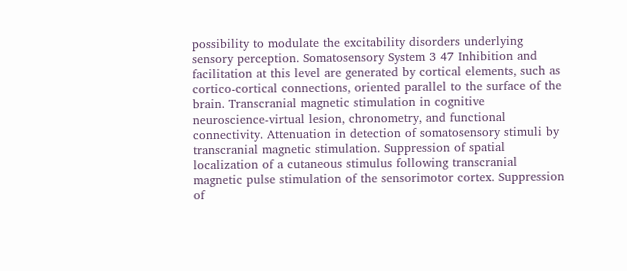possibility to modulate the excitability disorders underlying sensory perception. Somatosensory System 3 47 Inhibition and facilitation at this level are generated by cortical elements, such as cortico-cortical connections, oriented parallel to the surface of the brain. Transcranial magnetic stimulation in cognitive neuroscience-virtual lesion, chronometry, and functional connectivity. Attenuation in detection of somatosensory stimuli by transcranial magnetic stimulation. Suppression of spatial localization of a cutaneous stimulus following transcranial magnetic pulse stimulation of the sensorimotor cortex. Suppression of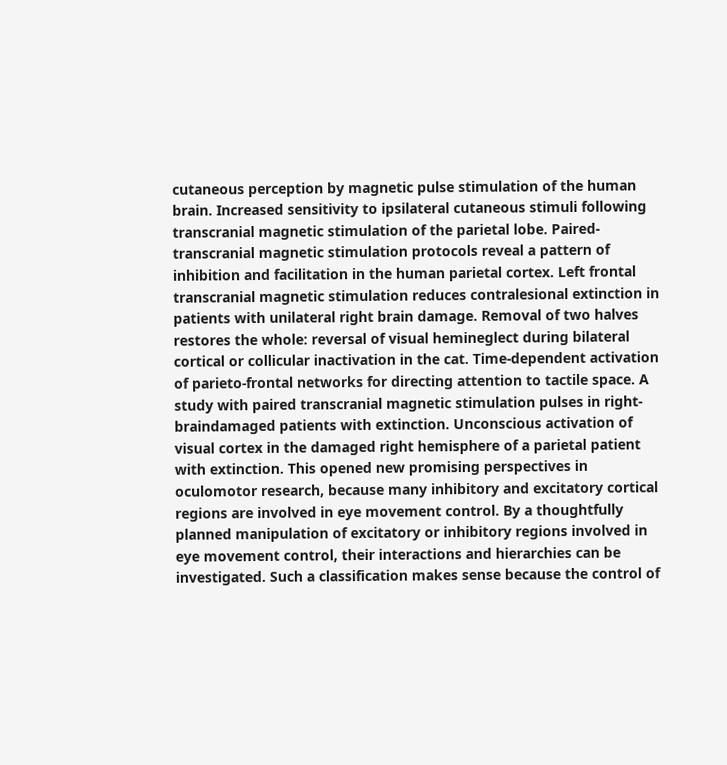cutaneous perception by magnetic pulse stimulation of the human brain. Increased sensitivity to ipsilateral cutaneous stimuli following transcranial magnetic stimulation of the parietal lobe. Paired-transcranial magnetic stimulation protocols reveal a pattern of inhibition and facilitation in the human parietal cortex. Left frontal transcranial magnetic stimulation reduces contralesional extinction in patients with unilateral right brain damage. Removal of two halves restores the whole: reversal of visual hemineglect during bilateral cortical or collicular inactivation in the cat. Time-dependent activation of parieto-frontal networks for directing attention to tactile space. A study with paired transcranial magnetic stimulation pulses in right-braindamaged patients with extinction. Unconscious activation of visual cortex in the damaged right hemisphere of a parietal patient with extinction. This opened new promising perspectives in oculomotor research, because many inhibitory and excitatory cortical regions are involved in eye movement control. By a thoughtfully planned manipulation of excitatory or inhibitory regions involved in eye movement control, their interactions and hierarchies can be investigated. Such a classification makes sense because the control of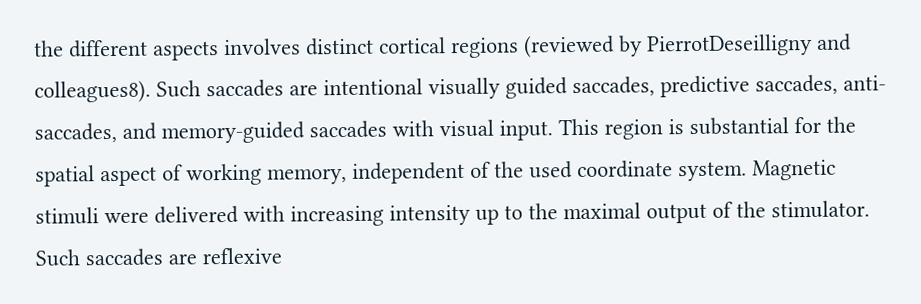the different aspects involves distinct cortical regions (reviewed by PierrotDeseilligny and colleagues8). Such saccades are intentional visually guided saccades, predictive saccades, anti-saccades, and memory-guided saccades with visual input. This region is substantial for the spatial aspect of working memory, independent of the used coordinate system. Magnetic stimuli were delivered with increasing intensity up to the maximal output of the stimulator. Such saccades are reflexive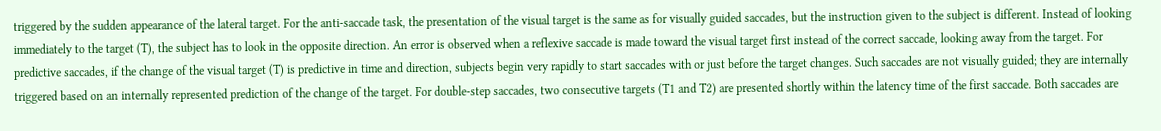triggered by the sudden appearance of the lateral target. For the anti-saccade task, the presentation of the visual target is the same as for visually guided saccades, but the instruction given to the subject is different. Instead of looking immediately to the target (T), the subject has to look in the opposite direction. An error is observed when a reflexive saccade is made toward the visual target first instead of the correct saccade, looking away from the target. For predictive saccades, if the change of the visual target (T) is predictive in time and direction, subjects begin very rapidly to start saccades with or just before the target changes. Such saccades are not visually guided; they are internally triggered based on an internally represented prediction of the change of the target. For double-step saccades, two consecutive targets (T1 and T2) are presented shortly within the latency time of the first saccade. Both saccades are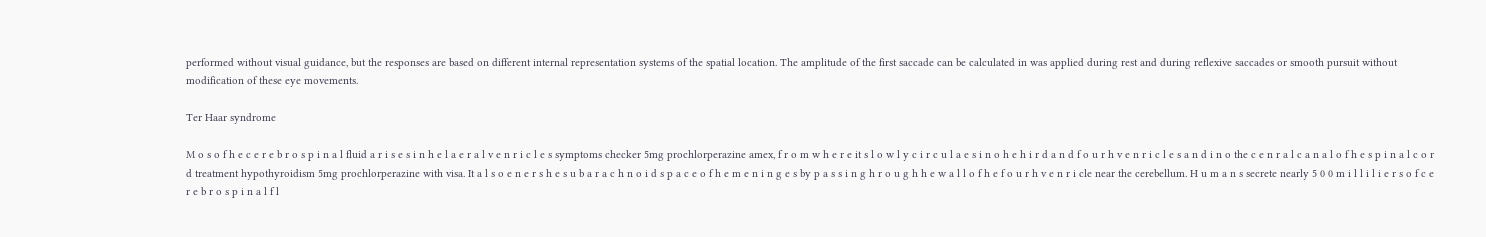performed without visual guidance, but the responses are based on different internal representation systems of the spatial location. The amplitude of the first saccade can be calculated in was applied during rest and during reflexive saccades or smooth pursuit without modification of these eye movements.

Ter Haar syndrome

M o s o f h e c e r e b r o s p i n a l fluid a r i s e s i n h e l a e r a l v e n r i c l e s symptoms checker 5mg prochlorperazine amex, f r o m w h e r e it s l o w l y c i r c u l a e s i n o h e h i r d a n d f o u r h v e n r i c l e s a n d i n o the c e n r a l c a n a l o f h e s p i n a l c o r d treatment hypothyroidism 5mg prochlorperazine with visa. It a l s o e n e r s h e s u b a r a c h n o i d s p a c e o f h e m e n i n g e s by p a s s i n g h r o u g h h e w a l l o f h e f o u r h v e n r i cle near the cerebellum. H u m a n s secrete nearly 5 0 0 m i l l i l i e r s o f c e r e b r o s p i n a l f l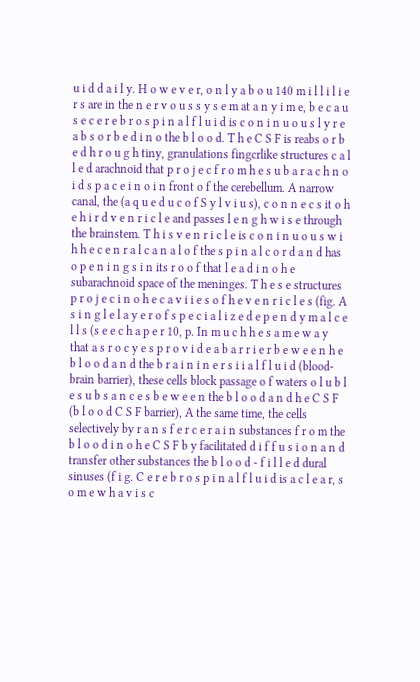u i d d a i l y. H o w e v e r, o n l y a b o u 140 m i l l i l i e r s are in the n e r v o u s s y s e m at a n y i m e, b e c a u s e c e r e b r o s p i n a l f l u i d is c o n i n u o u s l y r e a b s o r b e d i n o the b l o o d. T h e C S F is reabs o r b e d h r o u g h tiny, granulations fingcrlike structures c a l l e d arachnoid that p r o j e c f r o m h e s u b a r a c h n o i d s p a c e i n o i n front o f the cerebellum. A narrow canal, the (a q u e d u c o f S y l v i u s), c o n n e c s it o h e h i r d v e n r i c l e and passes l e n g h w i s e through the brainstem. T h i s v e n r i c l e is c o n i n u o u s w i h h e c e n r a l c a n a l o f the s p i n a l c o r d a n d has o p e n i n g s i n its r o o f that l e a d i n o h e subarachnoid space of the meninges. T h e s e structures p r o j e c i n o h e c a v i i e s o f h e v e n r i c l e s (fig. A s i n g l e l a y e r o f s p e c i a l i z e d e p e n d y m a l c e l l s (s e e c h a p e r 10, p. In m u c h h e s a m e w a y that a s r o c y e s p r o v i d e a b a r r i e r b e w e e n h e b l o o d a n d the b r a i n i n e r s i i a l f l u i d (blood-brain barrier), these cells block passage o f waters o l u b l e s u b s a n c e s b e w e e n the b l o o d a n d h e C S F (b l o o d C S F barrier), A the same time, the cells selectively by r a n s f e r c e r a i n substances f r o m the b l o o d i n o h e C S F b y facilitated d i f f u s i o n a n d transfer other substances the b l o o d - f i l l e d dural sinuses (f i g. C e r e b r o s p i n a l f l u i d is a c l e a r, s o m e w h a v i s c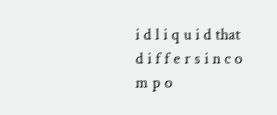i d l i q u i d that d i f f e r s i n c o m p o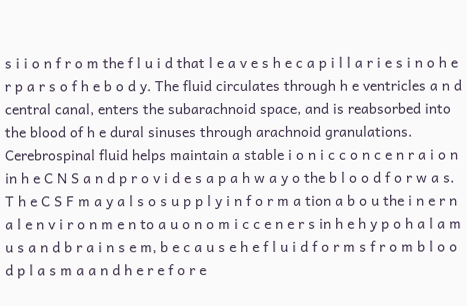s i i o n f r o m the f l u i d that l e a v e s h e c a p i l l a r i e s i n o h e r p a r s o f h e b o d y. The fluid circulates through h e ventricles a n d central canal, enters the subarachnoid space, and is reabsorbed into the blood of h e dural sinuses through arachnoid granulations. Cerebrospinal fluid helps maintain a stable i o n i c c o n c e n r a i o n in h e C N S a n d p r o v i d e s a p a h w a y o the b l o o d f o r w a s. T h e C S F m a y a l s o s u p p l y i n f o r m a tion a b o u the i n e r n a l e n v i r o n m e n to a u o n o m i c c e n e r s in h e h y p o h a l a m u s a n d b r a i n s e m, b e c a u s e h e f l u i d f o r m s f r o m b l o o d p l a s m a a n d h e r e f o r e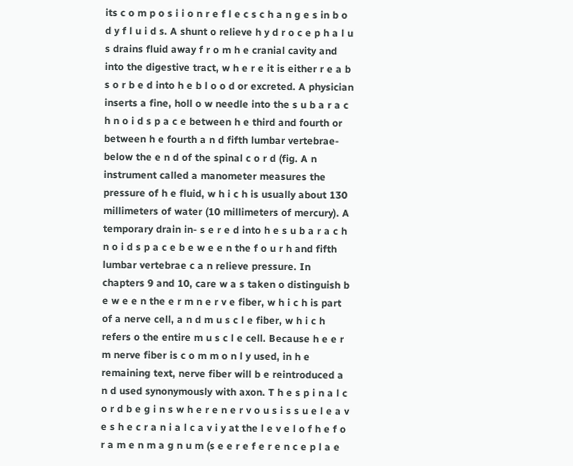its c o m p o s i i o n r e f l e c s c h a n g e s in b o d y f l u i d s. A shunt o relieve h y d r o c e p h a l u s drains fluid away f r o m h e cranial cavity and into the digestive tract, w h e r e it is either r e a b s o r b e d into h e b l o o d or excreted. A physician inserts a fine, holl o w needle into the s u b a r a c h n o i d s p a c e between h e third and fourth or between h e fourth a n d fifth lumbar vertebrae-below the e n d of the spinal c o r d (fig. A n instrument called a manometer measures the pressure of h e fluid, w h i c h is usually about 130 millimeters of water (10 millimeters of mercury). A temporary drain in- s e r e d into h e s u b a r a c h n o i d s p a c e b e w e e n the f o u r h and fifth lumbar vertebrae c a n relieve pressure. In chapters 9 and 10, care w a s taken o distinguish b e w e e n the e r m n e r v e fiber, w h i c h is part of a nerve cell, a n d m u s c l e fiber, w h i c h refers o the entire m u s c l e cell. Because h e e r m nerve fiber is c o m m o n l y used, in h e remaining text, nerve fiber will b e reintroduced a n d used synonymously with axon. T h e s p i n a l c o r d b e g i n s w h e r e n e r v o u s i s s u e l e a v e s h e c r a n i a l c a v i y at the l e v e l o f h e f o r a m e n m a g n u m (s e e r e f e r e n c e p l a e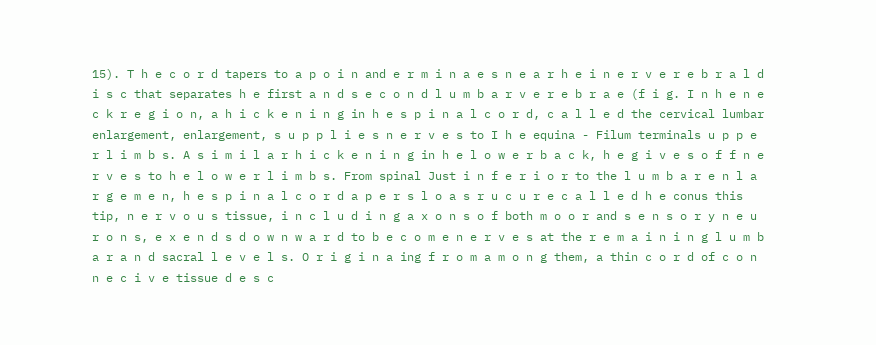15). T h e c o r d tapers to a p o i n and e r m i n a e s n e a r h e i n e r v e r e b r a l d i s c that separates h e first a n d s e c o n d l u m b a r v e r e b r a e (f i g. I n h e n e c k r e g i o n, a h i c k e n i n g in h e s p i n a l c o r d, c a l l e d the cervical lumbar enlargement, enlargement, s u p p l i e s n e r v e s to I h e equina - Filum terminals u p p e r l i m b s. A s i m i l a r h i c k e n i n g in h e l o w e r b a c k, h e g i v e s o f f n e r v e s to h e l o w e r l i m b s. From spinal Just i n f e r i o r to the l u m b a r e n l a r g e m e n, h e s p i n a l c o r d a p e r s l o a s r u c u r e c a l l e d h e conus this tip, n e r v o u s tissue, i n c l u d i n g a x o n s o f both m o o r and s e n s o r y n e u r o n s, e x e n d s d o w n w a r d to b e c o m e n e r v e s at the r e m a i n i n g l u m b a r a n d sacral l e v e l s. O r i g i n a ing f r o m a m o n g them, a thin c o r d of c o n n e c i v e tissue d e s c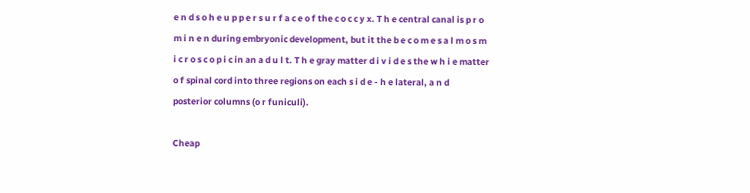e n d s o h e u p p e r s u r f a c e o f the c o c c y x. T h e central canal is p r o m i n e n during embryonic development, but it the b e c o m e s a l m o s m i c r o s c o p i c in an a d u l t. T h e gray matter d i v i d e s the w h i e matter o f spinal cord into three regions on each s i d e - h e lateral, a n d posterior columns (o r funiculi).

Cheap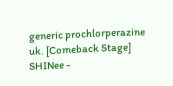generic prochlorperazine uk. [Comeback Stage] SHINee -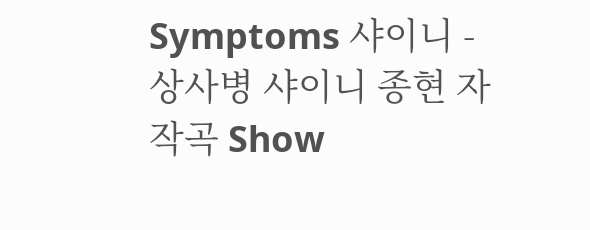Symptoms 샤이니 - 상사병 샤이니 종현 자작곡 Show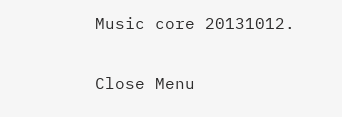Music core 20131012.

Close Menu